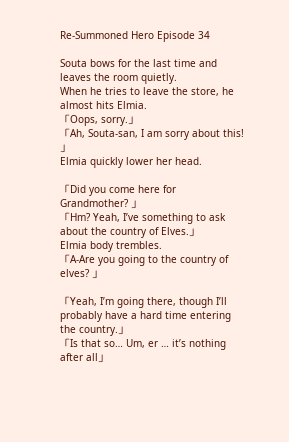Re-Summoned Hero Episode 34

Souta bows for the last time and leaves the room quietly.
When he tries to leave the store, he almost hits Elmia.
「Oops, sorry.」
「Ah, Souta-san, I am sorry about this! 」
Elmia quickly lower her head.

「Did you come here for Grandmother? 」
「Hm? Yeah, I’ve something to ask about the country of Elves.」
Elmia body trembles.
「A-Are you going to the country of elves? 」

「Yeah, I’m going there, though I’ll probably have a hard time entering the country.」
「Is that so… Um, er … it’s nothing after all」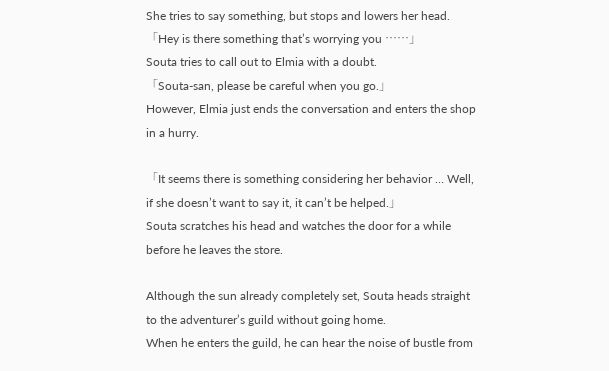She tries to say something, but stops and lowers her head.
「Hey is there something that’s worrying you ……」
Souta tries to call out to Elmia with a doubt.
「Souta-san, please be careful when you go.」
However, Elmia just ends the conversation and enters the shop in a hurry.

「It seems there is something considering her behavior … Well, if she doesn’t want to say it, it can’t be helped.」
Souta scratches his head and watches the door for a while before he leaves the store.

Although the sun already completely set, Souta heads straight to the adventurer’s guild without going home.
When he enters the guild, he can hear the noise of bustle from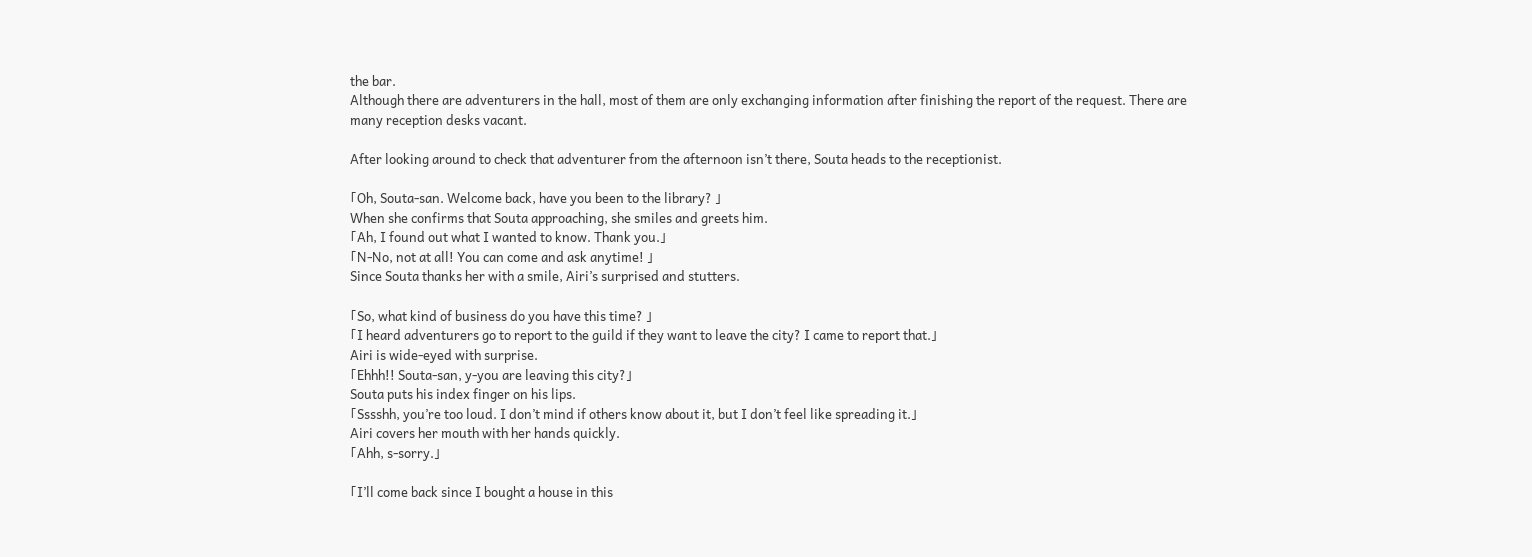the bar.
Although there are adventurers in the hall, most of them are only exchanging information after finishing the report of the request. There are many reception desks vacant.

After looking around to check that adventurer from the afternoon isn’t there, Souta heads to the receptionist.

「Oh, Souta-san. Welcome back, have you been to the library? 」
When she confirms that Souta approaching, she smiles and greets him.
「Ah, I found out what I wanted to know. Thank you.」
「N-No, not at all! You can come and ask anytime! 」
Since Souta thanks her with a smile, Airi’s surprised and stutters.

「So, what kind of business do you have this time? 」
「I heard adventurers go to report to the guild if they want to leave the city? I came to report that.」
Airi is wide-eyed with surprise.
「Ehhh!! Souta-san, y-you are leaving this city?」
Souta puts his index finger on his lips.
「Sssshh, you’re too loud. I don’t mind if others know about it, but I don’t feel like spreading it.」
Airi covers her mouth with her hands quickly.
「Ahh, s-sorry.」

「I’ll come back since I bought a house in this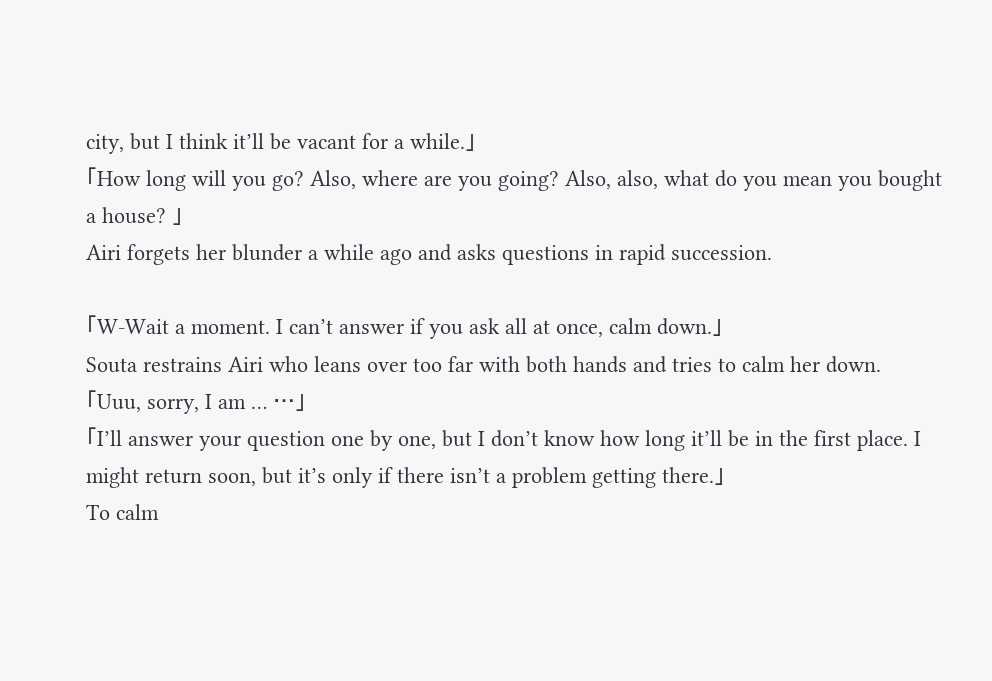city, but I think it’ll be vacant for a while.」
「How long will you go? Also, where are you going? Also, also, what do you mean you bought a house? 」
Airi forgets her blunder a while ago and asks questions in rapid succession.

「W-Wait a moment. I can’t answer if you ask all at once, calm down.」
Souta restrains Airi who leans over too far with both hands and tries to calm her down.
「Uuu, sorry, I am … …」
「I’ll answer your question one by one, but I don’t know how long it’ll be in the first place. I might return soon, but it’s only if there isn’t a problem getting there.」
To calm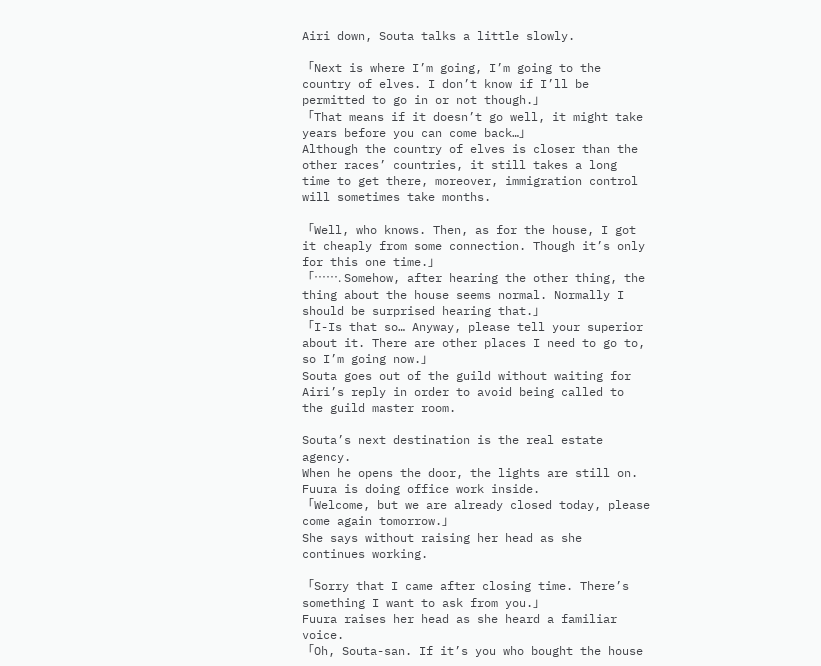Airi down, Souta talks a little slowly.

「Next is where I’m going, I’m going to the country of elves. I don’t know if I’ll be permitted to go in or not though.」
「That means if it doesn’t go well, it might take years before you can come back…」
Although the country of elves is closer than the other races’ countries, it still takes a long time to get there, moreover, immigration control will sometimes take months.

「Well, who knows. Then, as for the house, I got it cheaply from some connection. Though it’s only for this one time.」
「……. Somehow, after hearing the other thing, the thing about the house seems normal. Normally I should be surprised hearing that.」
「I-Is that so… Anyway, please tell your superior about it. There are other places I need to go to, so I’m going now.」
Souta goes out of the guild without waiting for Airi’s reply in order to avoid being called to the guild master room.

Souta’s next destination is the real estate agency.
When he opens the door, the lights are still on. Fuura is doing office work inside.
「Welcome, but we are already closed today, please come again tomorrow.」
She says without raising her head as she continues working.

「Sorry that I came after closing time. There’s something I want to ask from you.」
Fuura raises her head as she heard a familiar voice.
「Oh, Souta-san. If it’s you who bought the house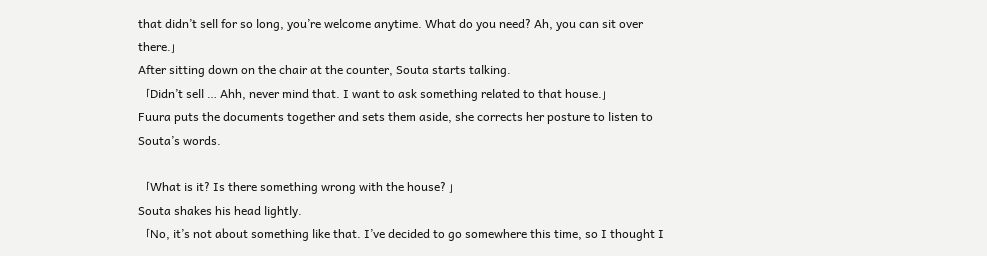that didn’t sell for so long, you’re welcome anytime. What do you need? Ah, you can sit over there.」
After sitting down on the chair at the counter, Souta starts talking.
「Didn’t sell … Ahh, never mind that. I want to ask something related to that house.」
Fuura puts the documents together and sets them aside, she corrects her posture to listen to Souta’s words.

「What is it? Is there something wrong with the house? 」
Souta shakes his head lightly.
「No, it’s not about something like that. I’ve decided to go somewhere this time, so I thought I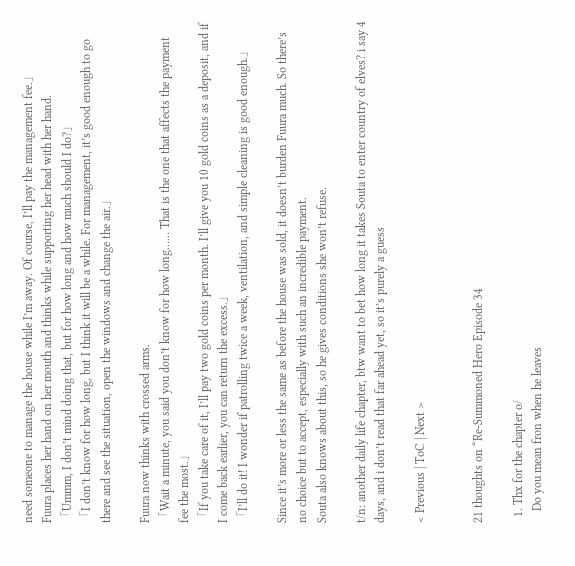need someone to manage the house while I’m away. Of course, I’ll pay the management fee.」
Fuura places her hand on her mouth and thinks while supporting her head with her hand.
「Ummm, I don’t mind doing that, but for how long and how much should I do?」
「I don’t know for how long, but I think it will be a while. For management, it’s good enough to go there and see the situation, open the windows and change the air.」

Fuura now thinks with crossed arms.
「Wait a minute, you said you don’t know for how long…… That is the one that affects the payment fee the most.」
「If you take care of it, I’ll pay two gold coins per month. I’ll give you 10 gold coins as a deposit, and if I come back earlier, you can return the excess.」
「I’ll do it! I wonder if patrolling twice a week, ventilation, and simple cleaning is good enough.」

Since it’s more or less the same as before the house was sold, it doesn’t burden Fuura much. So there’s no choice but to accept, especially with such an incredible payment.
Souta also knows about this, so he gives conditions she won’t refuse.

t/n: another daily life chapter, btw want to bet how long it takes Souta to enter country of elves? i say 4 days, and i don’t read that far ahead yet, so it’s purely a guess

< Previous | ToC | Next >


21 thoughts on “Re-Summoned Hero Episode 34

  1. Thx for the chapter o/
    Do you mean fron when he leaves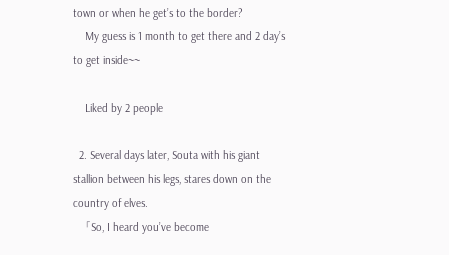town or when he get’s to the border?
    My guess is 1 month to get there and 2 day’s to get inside~~

    Liked by 2 people

  2. Several days later, Souta with his giant stallion between his legs, stares down on the country of elves.
    「So, I heard you’ve become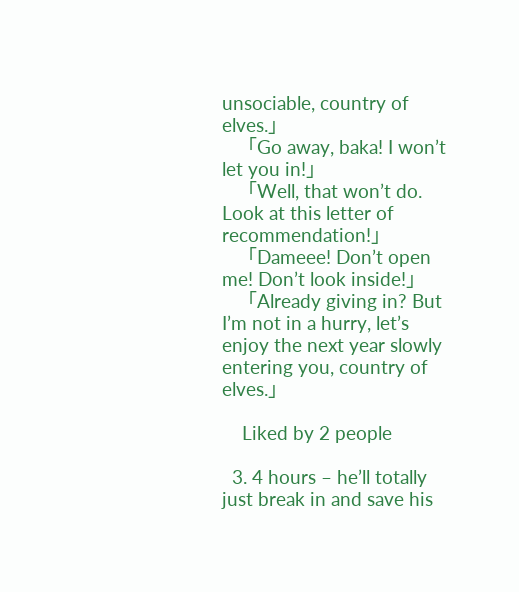unsociable, country of elves.」
    「Go away, baka! I won’t let you in!」
    「Well, that won’t do. Look at this letter of recommendation!」
    「Dameee! Don’t open me! Don’t look inside!」
    「Already giving in? But I’m not in a hurry, let’s enjoy the next year slowly entering you, country of elves.」

    Liked by 2 people

  3. 4 hours – he’ll totally just break in and save his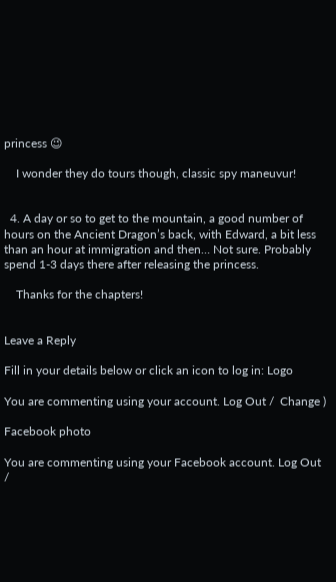princess 😉

    I wonder they do tours though, classic spy maneuvur!


  4. A day or so to get to the mountain, a good number of hours on the Ancient Dragon’s back, with Edward, a bit less than an hour at immigration and then… Not sure. Probably spend 1-3 days there after releasing the princess.

    Thanks for the chapters!


Leave a Reply

Fill in your details below or click an icon to log in: Logo

You are commenting using your account. Log Out /  Change )

Facebook photo

You are commenting using your Facebook account. Log Out /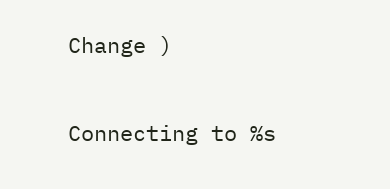Change )

Connecting to %s